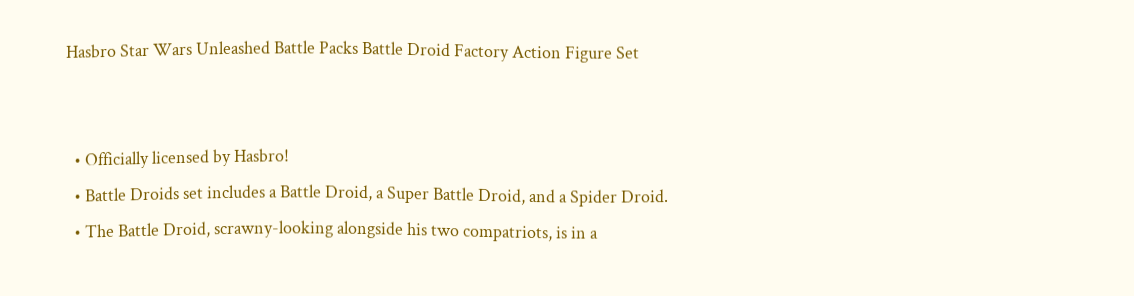Hasbro Star Wars Unleashed Battle Packs Battle Droid Factory Action Figure Set


  • Officially licensed by Hasbro!
  • Battle Droids set includes a Battle Droid, a Super Battle Droid, and a Spider Droid.
  • The Battle Droid, scrawny-looking alongside his two compatriots, is in a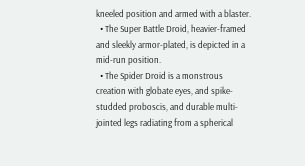kneeled position and armed with a blaster.
  • The Super Battle Droid, heavier-framed and sleekly armor-plated, is depicted in a mid-run position.
  • The Spider Droid is a monstrous creation with globate eyes, and spike-studded proboscis, and durable multi-jointed legs radiating from a spherical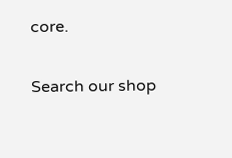core.

Search our shop